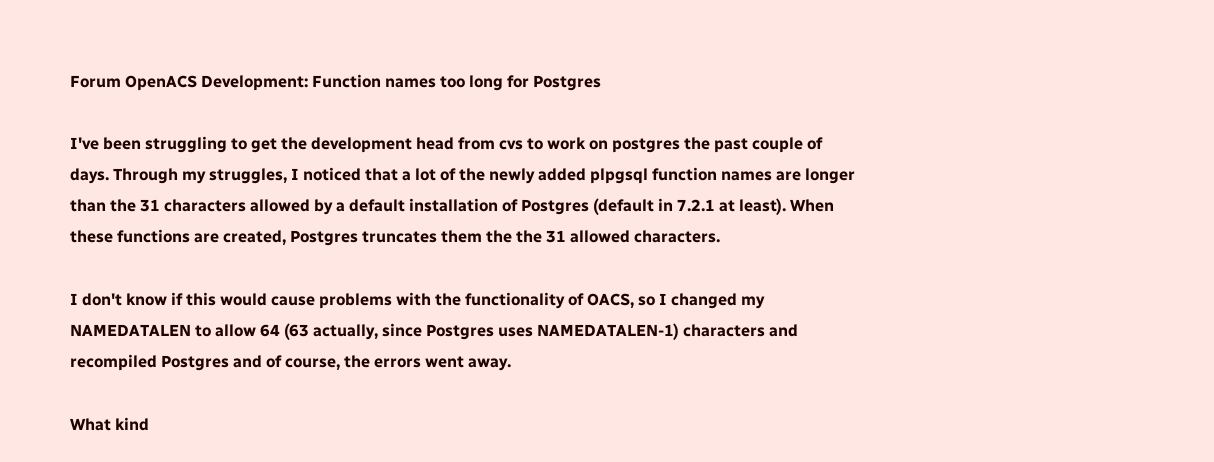Forum OpenACS Development: Function names too long for Postgres

I've been struggling to get the development head from cvs to work on postgres the past couple of days. Through my struggles, I noticed that a lot of the newly added plpgsql function names are longer than the 31 characters allowed by a default installation of Postgres (default in 7.2.1 at least). When these functions are created, Postgres truncates them the the 31 allowed characters.

I don't know if this would cause problems with the functionality of OACS, so I changed my NAMEDATALEN to allow 64 (63 actually, since Postgres uses NAMEDATALEN-1) characters and recompiled Postgres and of course, the errors went away.

What kind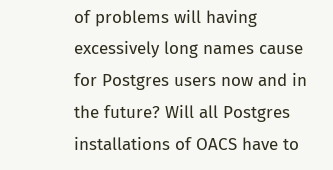of problems will having excessively long names cause for Postgres users now and in the future? Will all Postgres installations of OACS have to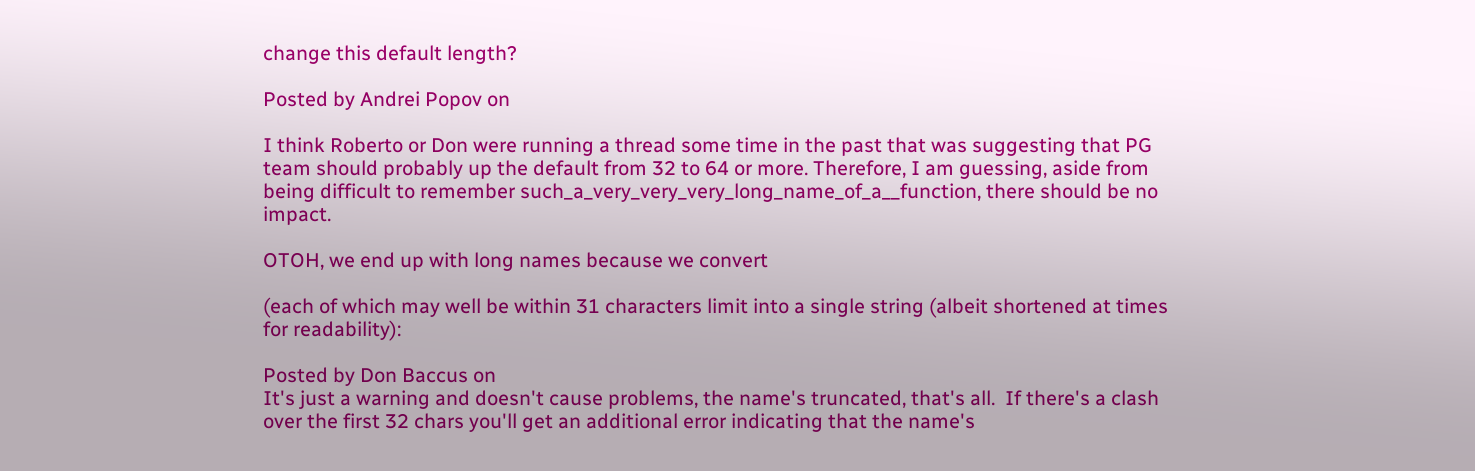change this default length?

Posted by Andrei Popov on

I think Roberto or Don were running a thread some time in the past that was suggesting that PG team should probably up the default from 32 to 64 or more. Therefore, I am guessing, aside from being difficult to remember such_a_very_very_very_long_name_of_a__function, there should be no impact.

OTOH, we end up with long names because we convert

(each of which may well be within 31 characters limit into a single string (albeit shortened at times for readability):

Posted by Don Baccus on
It's just a warning and doesn't cause problems, the name's truncated, that's all.  If there's a clash over the first 32 chars you'll get an additional error indicating that the name's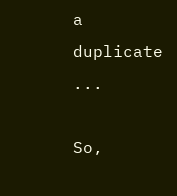a duplicate ...

So,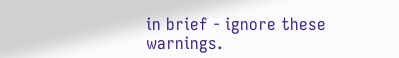in brief - ignore these warnings.